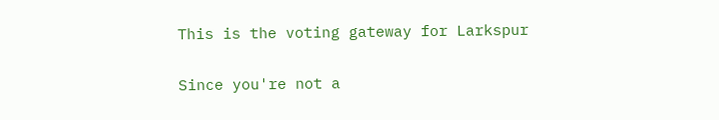This is the voting gateway for Larkspur

Since you're not a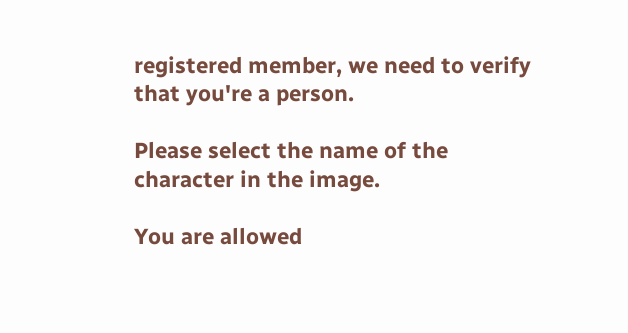registered member, we need to verify that you're a person.

Please select the name of the character in the image.

You are allowed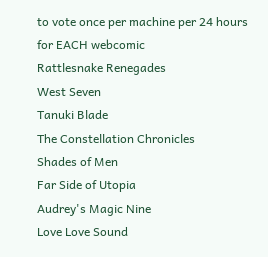to vote once per machine per 24 hours for EACH webcomic
Rattlesnake Renegades
West Seven
Tanuki Blade
The Constellation Chronicles
Shades of Men
Far Side of Utopia
Audrey's Magic Nine
Love Love Sound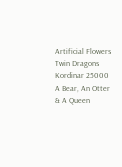Artificial Flowers
Twin Dragons
Kordinar 25000
A Bear, An Otter & A Queen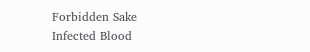Forbidden Sake
Infected Blood